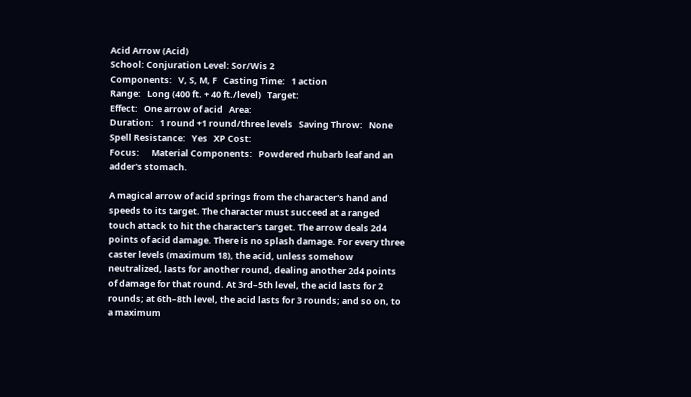Acid Arrow (Acid)
School: Conjuration Level: Sor/Wis 2
Components:   V, S, M, F   Casting Time:   1 action
Range:   Long (400 ft. + 40 ft./level)   Target:
Effect:   One arrow of acid   Area:
Duration:   1 round +1 round/three levels   Saving Throw:   None
Spell Resistance:   Yes   XP Cost:
Focus:      Material Components:   Powdered rhubarb leaf and an adder's stomach.

A magical arrow of acid springs from the character's hand and speeds to its target. The character must succeed at a ranged touch attack to hit the character's target. The arrow deals 2d4 points of acid damage. There is no splash damage. For every three caster levels (maximum 18), the acid, unless somehow neutralized, lasts for another round, dealing another 2d4 points of damage for that round. At 3rd–5th level, the acid lasts for 2 rounds; at 6th–8th level, the acid lasts for 3 rounds; and so on, to a maximum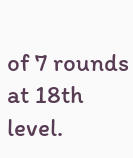of 7 rounds at 18th level.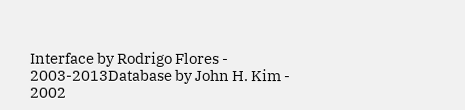Interface by Rodrigo Flores - 2003-2013Database by John H. Kim - 2002